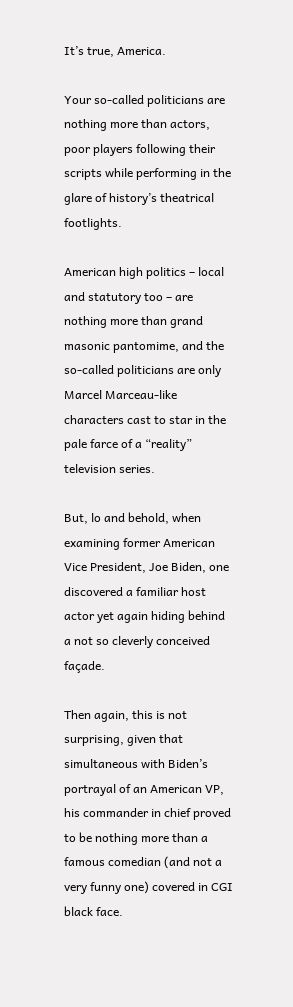It’s true, America.

Your so-called politicians are nothing more than actors, poor players following their scripts while performing in the glare of history’s theatrical footlights.

American high politics – local and statutory too – are nothing more than grand masonic pantomime, and the so-called politicians are only Marcel Marceau-like characters cast to star in the pale farce of a “reality” television series.

But, lo and behold, when examining former American Vice President, Joe Biden, one discovered a familiar host actor yet again hiding behind a not so cleverly conceived façade.

Then again, this is not surprising, given that simultaneous with Biden’s portrayal of an American VP, his commander in chief proved to be nothing more than a famous comedian (and not a very funny one) covered in CGI black face.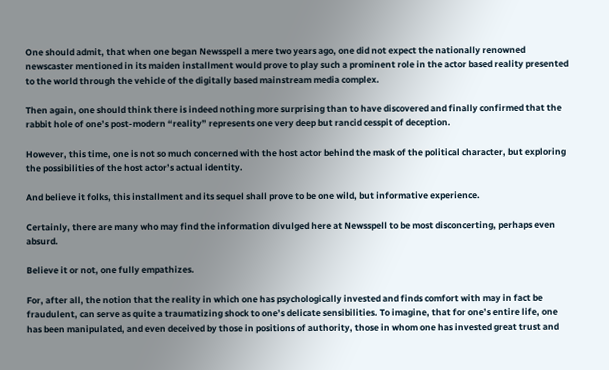One should admit, that when one began Newsspell a mere two years ago, one did not expect the nationally renowned newscaster mentioned in its maiden installment would prove to play such a prominent role in the actor based reality presented to the world through the vehicle of the digitally based mainstream media complex.

Then again, one should think there is indeed nothing more surprising than to have discovered and finally confirmed that the rabbit hole of one’s post-modern “reality” represents one very deep but rancid cesspit of deception.

However, this time, one is not so much concerned with the host actor behind the mask of the political character, but exploring the possibilities of the host actor’s actual identity.

And believe it folks, this installment and its sequel shall prove to be one wild, but informative experience.

Certainly, there are many who may find the information divulged here at Newsspell to be most disconcerting, perhaps even absurd.

Believe it or not, one fully empathizes.

For, after all, the notion that the reality in which one has psychologically invested and finds comfort with may in fact be fraudulent, can serve as quite a traumatizing shock to one’s delicate sensibilities. To imagine, that for one’s entire life, one has been manipulated, and even deceived by those in positions of authority, those in whom one has invested great trust and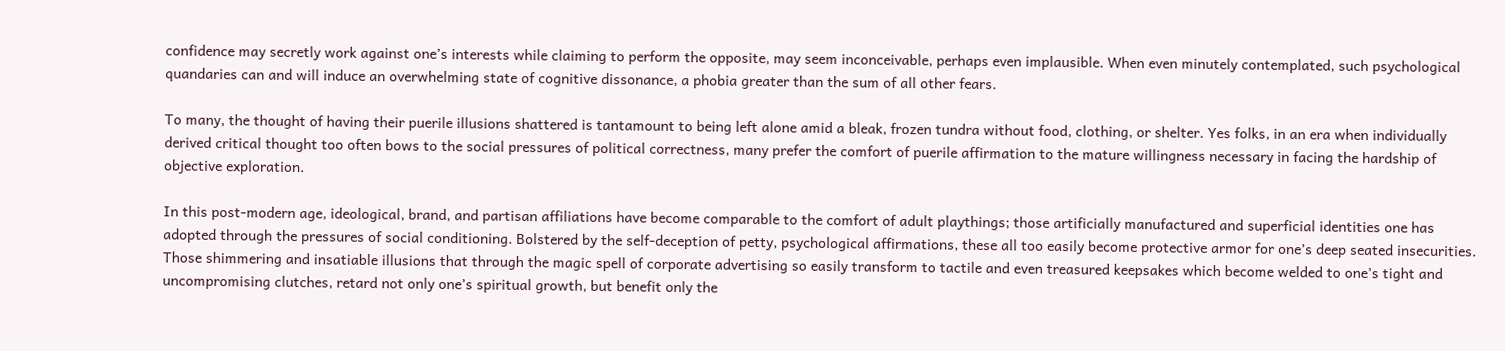confidence may secretly work against one’s interests while claiming to perform the opposite, may seem inconceivable, perhaps even implausible. When even minutely contemplated, such psychological quandaries can and will induce an overwhelming state of cognitive dissonance, a phobia greater than the sum of all other fears.

To many, the thought of having their puerile illusions shattered is tantamount to being left alone amid a bleak, frozen tundra without food, clothing, or shelter. Yes folks, in an era when individually derived critical thought too often bows to the social pressures of political correctness, many prefer the comfort of puerile affirmation to the mature willingness necessary in facing the hardship of objective exploration.

In this post-modern age, ideological, brand, and partisan affiliations have become comparable to the comfort of adult playthings; those artificially manufactured and superficial identities one has adopted through the pressures of social conditioning. Bolstered by the self-deception of petty, psychological affirmations, these all too easily become protective armor for one’s deep seated insecurities. Those shimmering and insatiable illusions that through the magic spell of corporate advertising so easily transform to tactile and even treasured keepsakes which become welded to one’s tight and uncompromising clutches, retard not only one’s spiritual growth, but benefit only the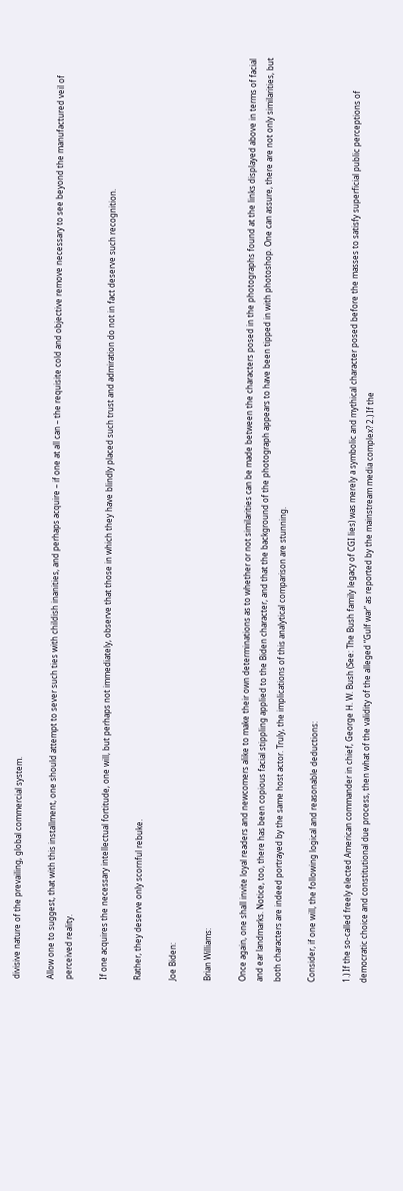divisive nature of the prevailing, global commercial system.

Allow one to suggest, that with this installment, one should attempt to sever such ties with childish inanities, and perhaps acquire – if one at all can – the requisite cold and objective remove necessary to see beyond the manufactured veil of perceived reality.

If one acquires the necessary intellectual fortitude, one will, but perhaps not immediately, observe that those in which they have blindly placed such trust and admiration do not in fact deserve such recognition.

Rather, they deserve only scornful rebuke.

Joe Biden:

Brian Williams:

Once again, one shall invite loyal readers and newcomers alike to make their own determinations as to whether or not similarities can be made between the characters posed in the photographs found at the links displayed above in terms of facial and ear landmarks. Notice, too, there has been copious facial stippling applied to the Biden character, and that the background of the photograph appears to have been tipped in with photoshop. One can assure, there are not only similarities, but both characters are indeed portrayed by the same host actor. Truly, the implications of this analytical comparison are stunning.

Consider, if one will, the following logical and reasonable deductions:

1.) If the so-called freely elected American commander in chief, George H. W. Bush (See: The Bush family legacy of CGI lies) was merely a symbolic and mythical character posed before the masses to satisfy superficial public perceptions of democratic choice and constitutional due process, then what of the validity of the alleged “Gulf war” as reported by the mainstream media complex? 2.) If the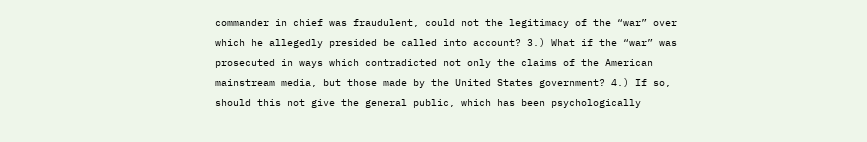commander in chief was fraudulent, could not the legitimacy of the “war” over which he allegedly presided be called into account? 3.) What if the “war” was prosecuted in ways which contradicted not only the claims of the American mainstream media, but those made by the United States government? 4.) If so, should this not give the general public, which has been psychologically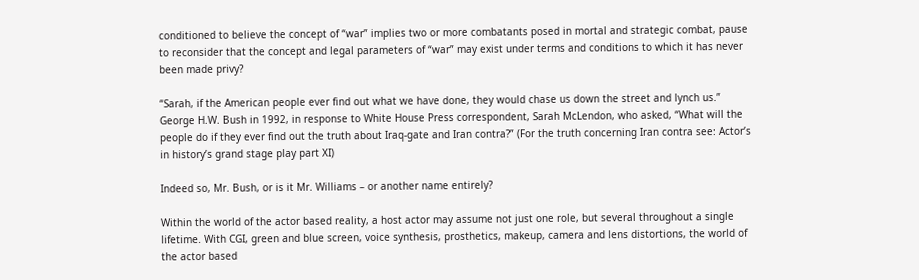conditioned to believe the concept of “war” implies two or more combatants posed in mortal and strategic combat, pause to reconsider that the concept and legal parameters of “war” may exist under terms and conditions to which it has never been made privy?

“Sarah, if the American people ever find out what we have done, they would chase us down the street and lynch us.” George H.W. Bush in 1992, in response to White House Press correspondent, Sarah McLendon, who asked, “What will the people do if they ever find out the truth about Iraq-gate and Iran contra?” (For the truth concerning Iran contra see: Actor’s in history’s grand stage play part XI)

Indeed so, Mr. Bush, or is it Mr. Williams – or another name entirely?

Within the world of the actor based reality, a host actor may assume not just one role, but several throughout a single lifetime. With CGI, green and blue screen, voice synthesis, prosthetics, makeup, camera and lens distortions, the world of the actor based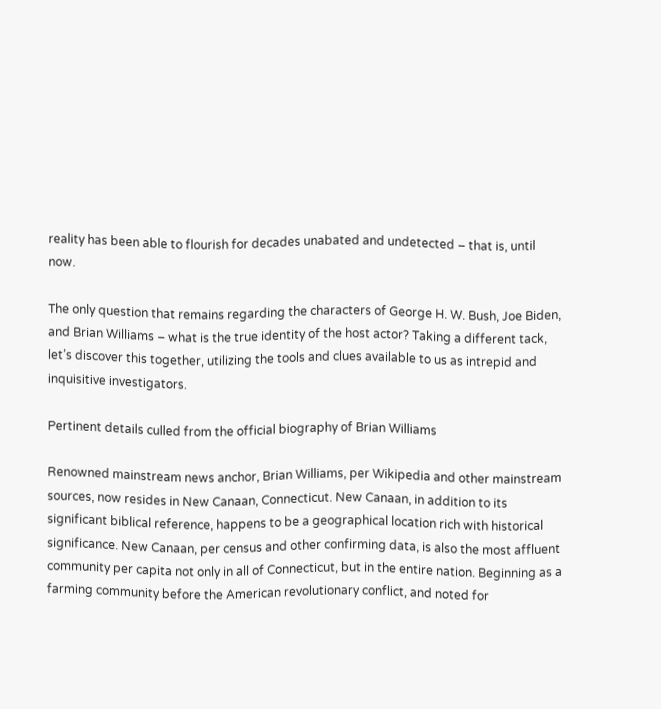reality has been able to flourish for decades unabated and undetected – that is, until now.

The only question that remains regarding the characters of George H. W. Bush, Joe Biden, and Brian Williams – what is the true identity of the host actor? Taking a different tack, let’s discover this together, utilizing the tools and clues available to us as intrepid and inquisitive investigators.

Pertinent details culled from the official biography of Brian Williams

Renowned mainstream news anchor, Brian Williams, per Wikipedia and other mainstream sources, now resides in New Canaan, Connecticut. New Canaan, in addition to its significant biblical reference, happens to be a geographical location rich with historical significance. New Canaan, per census and other confirming data, is also the most affluent community per capita not only in all of Connecticut, but in the entire nation. Beginning as a farming community before the American revolutionary conflict, and noted for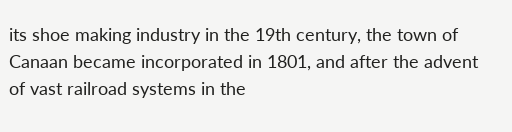its shoe making industry in the 19th century, the town of Canaan became incorporated in 1801, and after the advent of vast railroad systems in the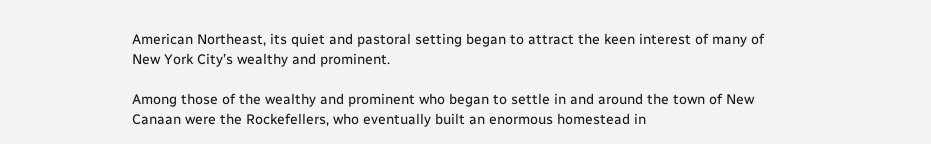American Northeast, its quiet and pastoral setting began to attract the keen interest of many of New York City’s wealthy and prominent.

Among those of the wealthy and prominent who began to settle in and around the town of New Canaan were the Rockefellers, who eventually built an enormous homestead in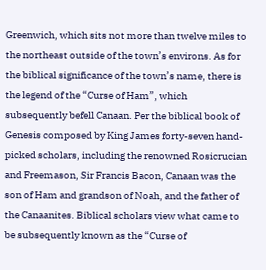Greenwich, which sits not more than twelve miles to the northeast outside of the town’s environs. As for the biblical significance of the town’s name, there is the legend of the “Curse of Ham”, which subsequently befell Canaan. Per the biblical book of Genesis composed by King James forty-seven hand-picked scholars, including the renowned Rosicrucian and Freemason, Sir Francis Bacon, Canaan was the son of Ham and grandson of Noah, and the father of the Canaanites. Biblical scholars view what came to be subsequently known as the “Curse of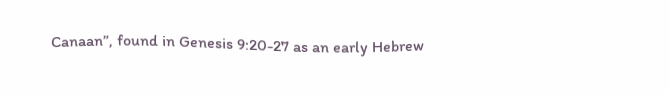Canaan”, found in Genesis 9:20-27 as an early Hebrew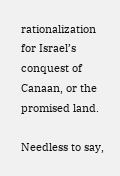rationalization for Israel’s conquest of Canaan, or the promised land.

Needless to say,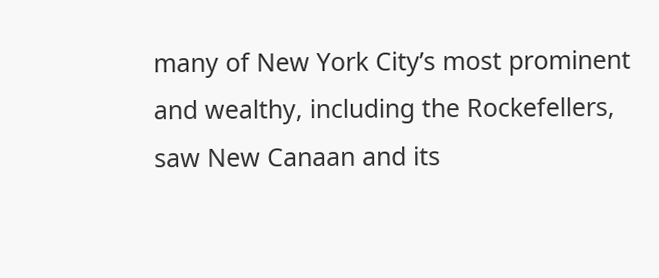many of New York City’s most prominent and wealthy, including the Rockefellers, saw New Canaan and its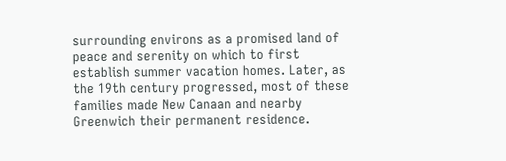surrounding environs as a promised land of peace and serenity on which to first establish summer vacation homes. Later, as the 19th century progressed, most of these families made New Canaan and nearby Greenwich their permanent residence.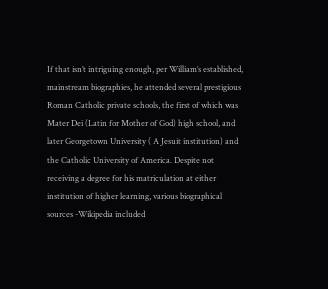If that isn’t intriguing enough, per William’s established, mainstream biographies, he attended several prestigious Roman Catholic private schools, the first of which was Mater Dei (Latin for Mother of God) high school, and later Georgetown University ( A Jesuit institution) and the Catholic University of America. Despite not receiving a degree for his matriculation at either institution of higher learning, various biographical sources -Wikipedia included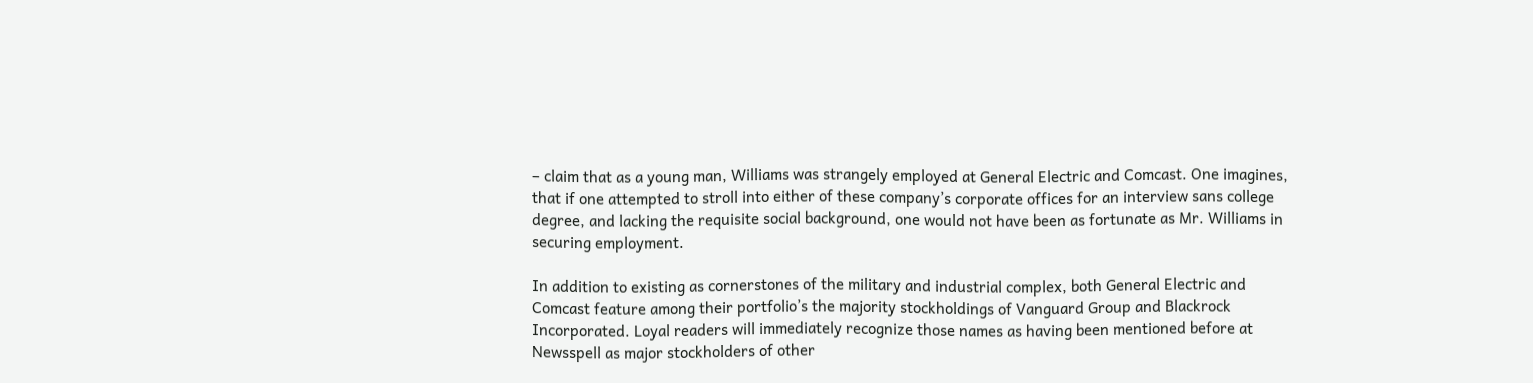– claim that as a young man, Williams was strangely employed at General Electric and Comcast. One imagines, that if one attempted to stroll into either of these company’s corporate offices for an interview sans college degree, and lacking the requisite social background, one would not have been as fortunate as Mr. Williams in securing employment.

In addition to existing as cornerstones of the military and industrial complex, both General Electric and Comcast feature among their portfolio’s the majority stockholdings of Vanguard Group and Blackrock Incorporated. Loyal readers will immediately recognize those names as having been mentioned before at Newsspell as major stockholders of other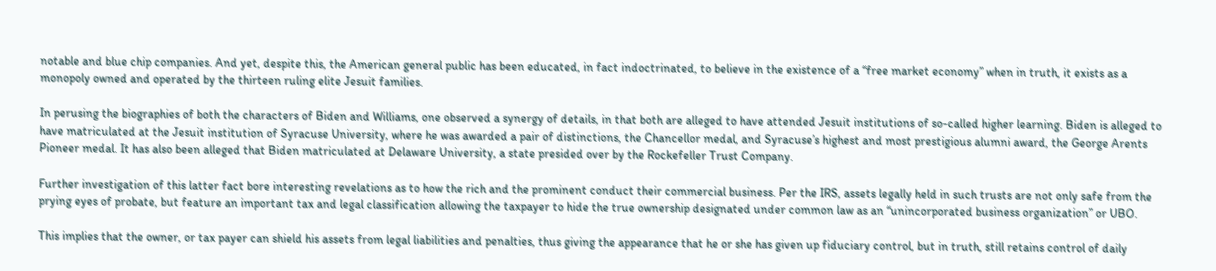notable and blue chip companies. And yet, despite this, the American general public has been educated, in fact indoctrinated, to believe in the existence of a “free market economy” when in truth, it exists as a monopoly owned and operated by the thirteen ruling elite Jesuit families.

In perusing the biographies of both the characters of Biden and Williams, one observed a synergy of details, in that both are alleged to have attended Jesuit institutions of so-called higher learning. Biden is alleged to have matriculated at the Jesuit institution of Syracuse University, where he was awarded a pair of distinctions, the Chancellor medal, and Syracuse’s highest and most prestigious alumni award, the George Arents Pioneer medal. It has also been alleged that Biden matriculated at Delaware University, a state presided over by the Rockefeller Trust Company.

Further investigation of this latter fact bore interesting revelations as to how the rich and the prominent conduct their commercial business. Per the IRS, assets legally held in such trusts are not only safe from the prying eyes of probate, but feature an important tax and legal classification allowing the taxpayer to hide the true ownership designated under common law as an “unincorporated business organization” or UBO.

This implies that the owner, or tax payer can shield his assets from legal liabilities and penalties, thus giving the appearance that he or she has given up fiduciary control, but in truth, still retains control of daily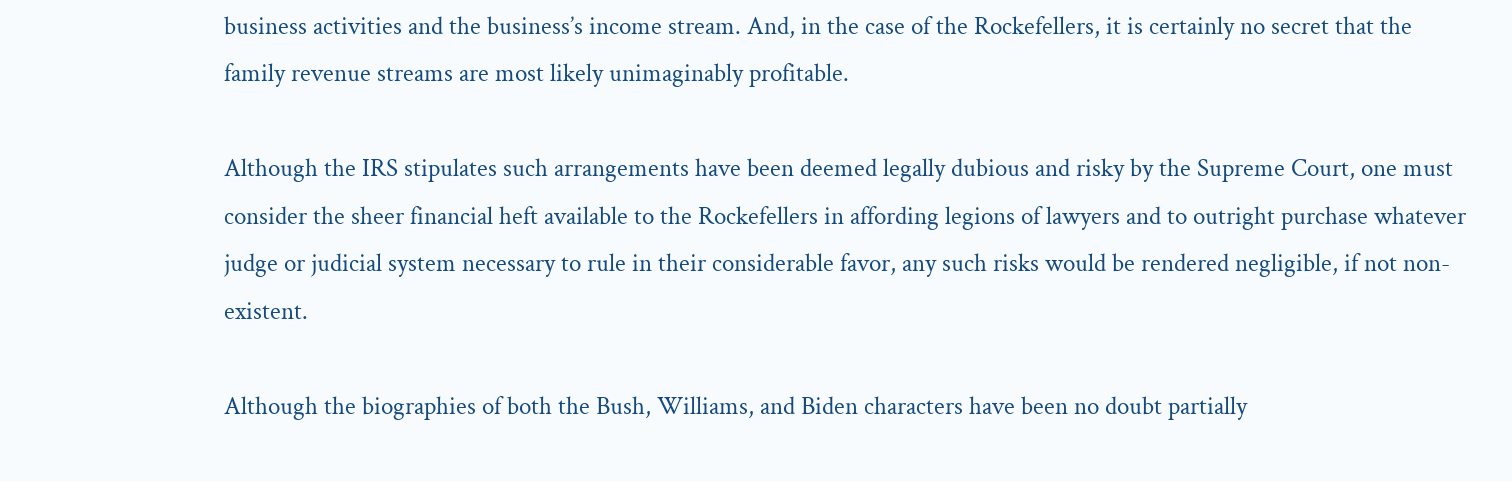business activities and the business’s income stream. And, in the case of the Rockefellers, it is certainly no secret that the family revenue streams are most likely unimaginably profitable.

Although the IRS stipulates such arrangements have been deemed legally dubious and risky by the Supreme Court, one must consider the sheer financial heft available to the Rockefellers in affording legions of lawyers and to outright purchase whatever judge or judicial system necessary to rule in their considerable favor, any such risks would be rendered negligible, if not non-existent.

Although the biographies of both the Bush, Williams, and Biden characters have been no doubt partially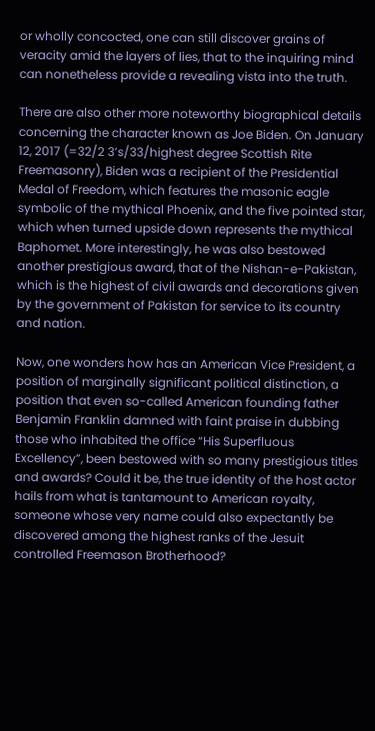or wholly concocted, one can still discover grains of veracity amid the layers of lies, that to the inquiring mind can nonetheless provide a revealing vista into the truth.

There are also other more noteworthy biographical details concerning the character known as Joe Biden. On January 12, 2017 (=32/2 3’s/33/highest degree Scottish Rite Freemasonry), Biden was a recipient of the Presidential Medal of Freedom, which features the masonic eagle symbolic of the mythical Phoenix, and the five pointed star, which when turned upside down represents the mythical Baphomet. More interestingly, he was also bestowed another prestigious award, that of the Nishan-e-Pakistan, which is the highest of civil awards and decorations given by the government of Pakistan for service to its country and nation.

Now, one wonders how has an American Vice President, a position of marginally significant political distinction, a position that even so-called American founding father Benjamin Franklin damned with faint praise in dubbing those who inhabited the office “His Superfluous Excellency”, been bestowed with so many prestigious titles and awards? Could it be, the true identity of the host actor hails from what is tantamount to American royalty, someone whose very name could also expectantly be discovered among the highest ranks of the Jesuit controlled Freemason Brotherhood?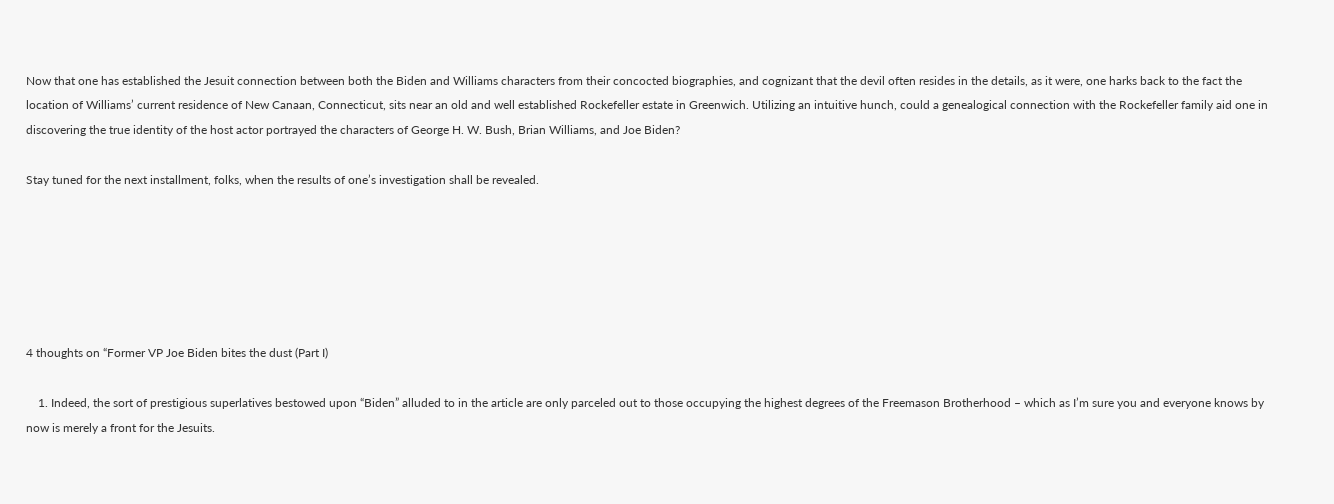Now that one has established the Jesuit connection between both the Biden and Williams characters from their concocted biographies, and cognizant that the devil often resides in the details, as it were, one harks back to the fact the location of Williams’ current residence of New Canaan, Connecticut, sits near an old and well established Rockefeller estate in Greenwich. Utilizing an intuitive hunch, could a genealogical connection with the Rockefeller family aid one in discovering the true identity of the host actor portrayed the characters of George H. W. Bush, Brian Williams, and Joe Biden?

Stay tuned for the next installment, folks, when the results of one’s investigation shall be revealed.






4 thoughts on “Former VP Joe Biden bites the dust (Part I)

    1. Indeed, the sort of prestigious superlatives bestowed upon “Biden” alluded to in the article are only parceled out to those occupying the highest degrees of the Freemason Brotherhood – which as I’m sure you and everyone knows by now is merely a front for the Jesuits.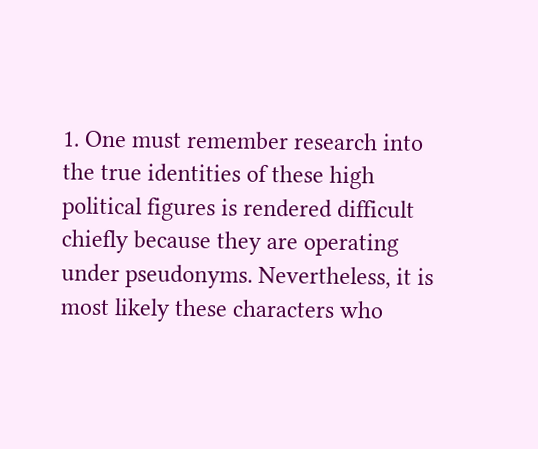1. One must remember research into the true identities of these high political figures is rendered difficult chiefly because they are operating under pseudonyms. Nevertheless, it is most likely these characters who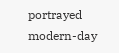portrayed modern-day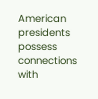American presidents possess connections with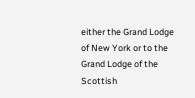either the Grand Lodge of New York or to the Grand Lodge of the Scottish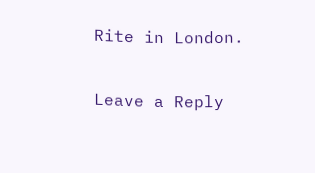Rite in London.

Leave a Reply